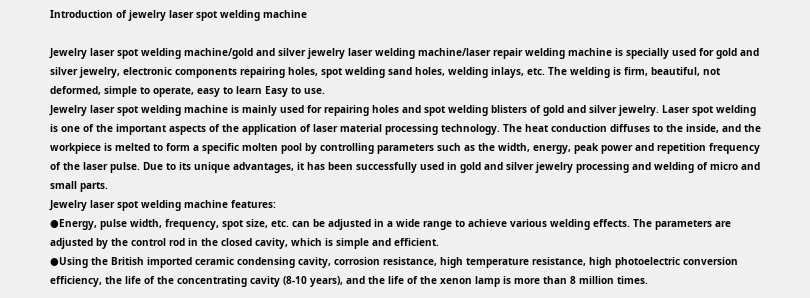Introduction of jewelry laser spot welding machine

Jewelry laser spot welding machine/gold and silver jewelry laser welding machine/laser repair welding machine is specially used for gold and silver jewelry, electronic components repairing holes, spot welding sand holes, welding inlays, etc. The welding is firm, beautiful, not deformed, simple to operate, easy to learn Easy to use.
Jewelry laser spot welding machine is mainly used for repairing holes and spot welding blisters of gold and silver jewelry. Laser spot welding is one of the important aspects of the application of laser material processing technology. The heat conduction diffuses to the inside, and the workpiece is melted to form a specific molten pool by controlling parameters such as the width, energy, peak power and repetition frequency of the laser pulse. Due to its unique advantages, it has been successfully used in gold and silver jewelry processing and welding of micro and small parts.
Jewelry laser spot welding machine features:
●Energy, pulse width, frequency, spot size, etc. can be adjusted in a wide range to achieve various welding effects. The parameters are adjusted by the control rod in the closed cavity, which is simple and efficient.
●Using the British imported ceramic condensing cavity, corrosion resistance, high temperature resistance, high photoelectric conversion efficiency, the life of the concentrating cavity (8-10 years), and the life of the xenon lamp is more than 8 million times.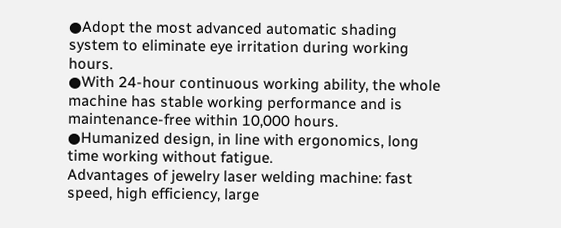●Adopt the most advanced automatic shading system to eliminate eye irritation during working hours.
●With 24-hour continuous working ability, the whole machine has stable working performance and is maintenance-free within 10,000 hours.
●Humanized design, in line with ergonomics, long time working without fatigue.
Advantages of jewelry laser welding machine: fast speed, high efficiency, large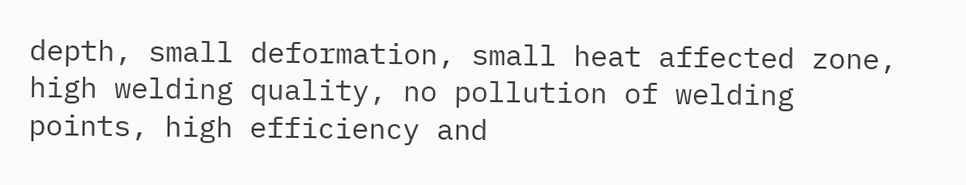depth, small deformation, small heat affected zone, high welding quality, no pollution of welding points, high efficiency and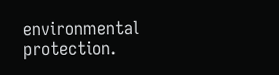environmental protection.